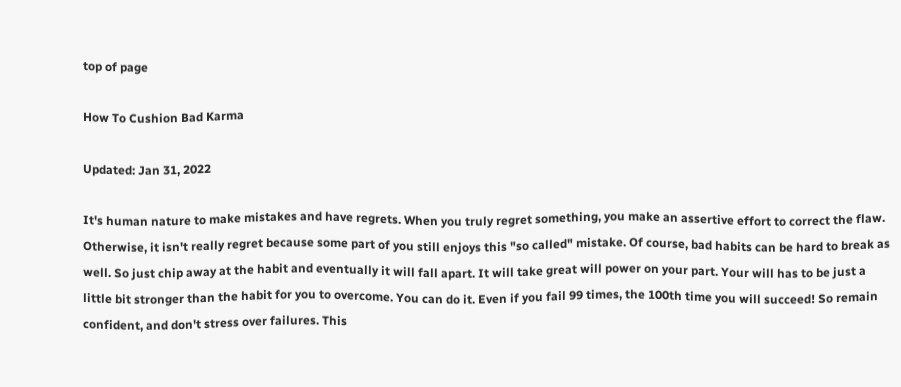top of page

How To Cushion Bad Karma

Updated: Jan 31, 2022

It's human nature to make mistakes and have regrets. When you truly regret something, you make an assertive effort to correct the flaw. Otherwise, it isn't really regret because some part of you still enjoys this "so called" mistake. Of course, bad habits can be hard to break as well. So just chip away at the habit and eventually it will fall apart. It will take great will power on your part. Your will has to be just a little bit stronger than the habit for you to overcome. You can do it. Even if you fail 99 times, the 100th time you will succeed! So remain confident, and don't stress over failures. This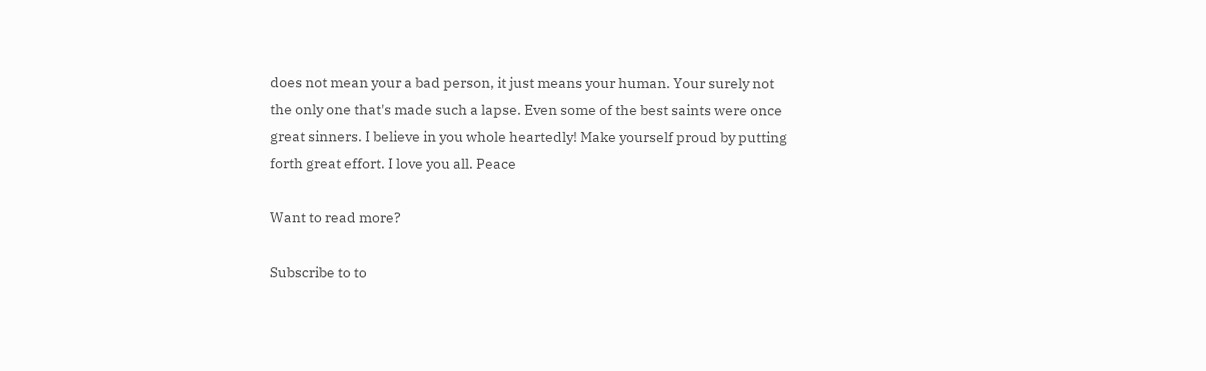does not mean your a bad person, it just means your human. Your surely not the only one that's made such a lapse. Even some of the best saints were once great sinners. I believe in you whole heartedly! Make yourself proud by putting forth great effort. I love you all. Peace

Want to read more?

Subscribe to to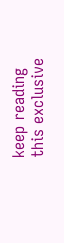keep reading this exclusive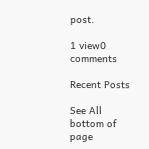post.

1 view0 comments

Recent Posts

See All
bottom of page